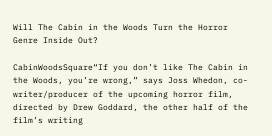Will The Cabin in the Woods Turn the Horror Genre Inside Out?

CabinWoodsSquare“If you don’t like The Cabin in the Woods, you’re wrong,” says Joss Whedon, co-writer/producer of the upcoming horror film, directed by Drew Goddard, the other half of the film’s writing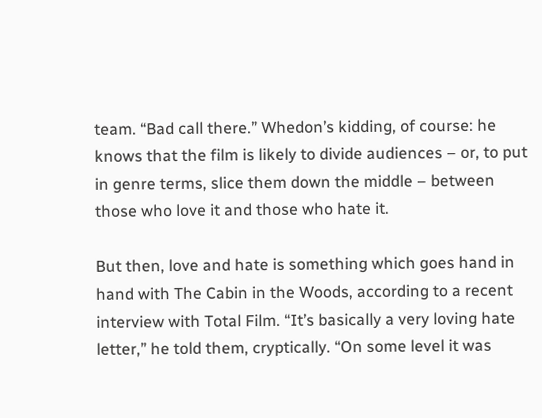team. “Bad call there.” Whedon’s kidding, of course: he knows that the film is likely to divide audiences – or, to put in genre terms, slice them down the middle – between those who love it and those who hate it.

But then, love and hate is something which goes hand in hand with The Cabin in the Woods, according to a recent interview with Total Film. “It’s basically a very loving hate letter,” he told them, cryptically. “On some level it was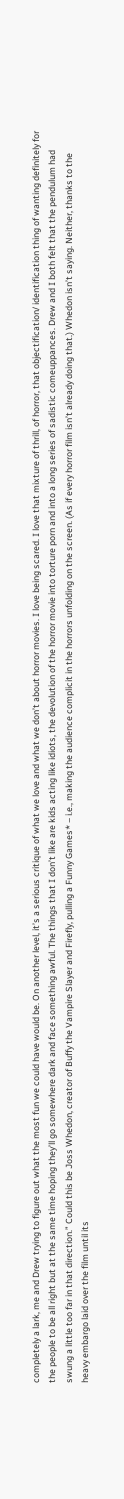completely a lark, me and Drew trying to figure out what the most fun we could have would be. On another level, it’s a serious critique of what we love and what we don’t about horror movies. I love being scared. I love that mixture of thrill, of horror, that objectification/ identification thing of wanting definitely for the people to be all right but at the same time hoping they’ll go somewhere dark and face something awful. The things that I don’t like are kids acting like idiots, the devolution of the horror movie into torture porn and into a long series of sadistic comeuppances. Drew and I both felt that the pendulum had swung a little too far in that direction.” Could this be Joss Whedon, creator of Buffy the Vampire Slayer and Firefly, pulling a Funny Games* – i.e., making the audience complicit in the horrors unfolding on the screen. (As if every horror film isn’t already doing that.) Whedon isn’t saying. Neither, thanks to the heavy embargo laid over the film until its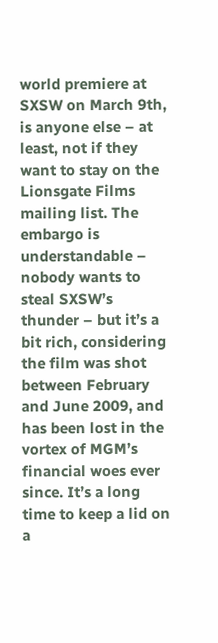world premiere at SXSW on March 9th, is anyone else – at least, not if they want to stay on the Lionsgate Films mailing list. The embargo is understandable – nobody wants to steal SXSW’s thunder – but it’s a bit rich, considering the film was shot between February and June 2009, and has been lost in the vortex of MGM’s financial woes ever since. It’s a long time to keep a lid on a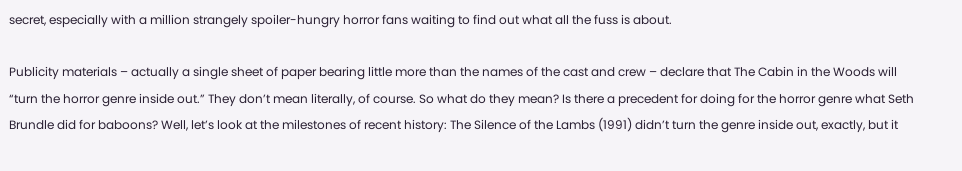secret, especially with a million strangely spoiler-hungry horror fans waiting to find out what all the fuss is about.

Publicity materials – actually a single sheet of paper bearing little more than the names of the cast and crew – declare that The Cabin in the Woods will “turn the horror genre inside out.” They don’t mean literally, of course. So what do they mean? Is there a precedent for doing for the horror genre what Seth Brundle did for baboons? Well, let’s look at the milestones of recent history: The Silence of the Lambs (1991) didn’t turn the genre inside out, exactly, but it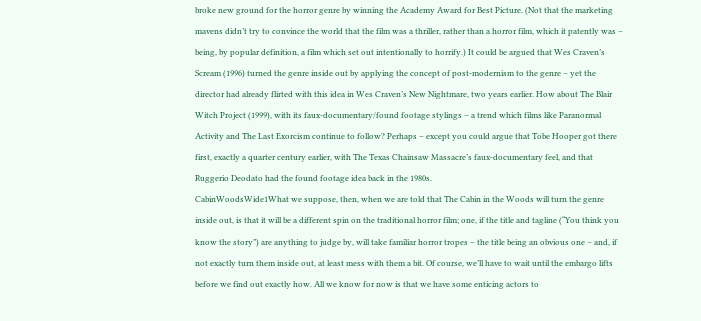broke new ground for the horror genre by winning the Academy Award for Best Picture. (Not that the marketing mavens didn’t try to convince the world that the film was a thriller, rather than a horror film, which it patently was – being, by popular definition, a film which set out intentionally to horrify.) It could be argued that Wes Craven’s Scream (1996) turned the genre inside out by applying the concept of post-modernism to the genre – yet the director had already flirted with this idea in Wes Craven’s New Nightmare, two years earlier. How about The Blair Witch Project (1999), with its faux-documentary/found footage stylings – a trend which films like Paranormal Activity and The Last Exorcism continue to follow? Perhaps – except you could argue that Tobe Hooper got there first, exactly a quarter century earlier, with The Texas Chainsaw Massacre’s faux-documentary feel, and that Ruggerio Deodato had the found footage idea back in the 1980s.
CabinWoodsWide1What we suppose, then, when we are told that The Cabin in the Woods will turn the genre inside out, is that it will be a different spin on the traditional horror film; one, if the title and tagline (“You think you know the story”) are anything to judge by, will take familiar horror tropes – the title being an obvious one – and, if not exactly turn them inside out, at least mess with them a bit. Of course, we’ll have to wait until the embargo lifts before we find out exactly how. All we know for now is that we have some enticing actors to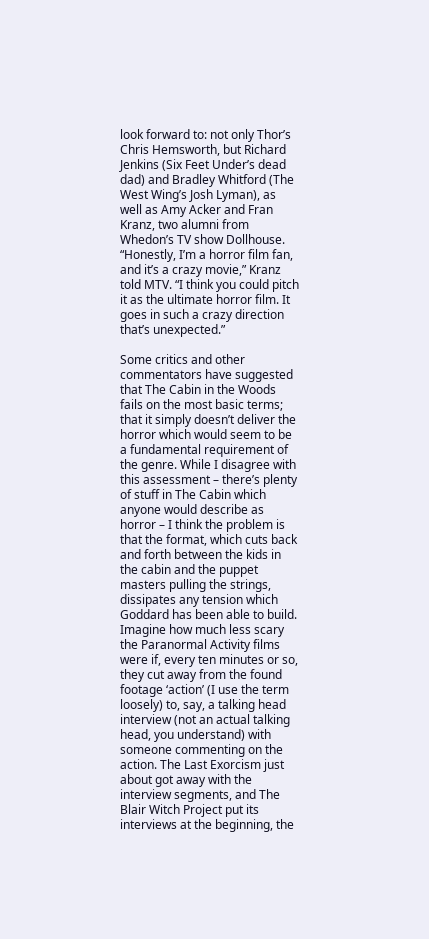look forward to: not only Thor’s Chris Hemsworth, but Richard Jenkins (Six Feet Under’s dead dad) and Bradley Whitford (The West Wing’s Josh Lyman), as well as Amy Acker and Fran Kranz, two alumni from Whedon’s TV show Dollhouse. “Honestly, I’m a horror film fan, and it’s a crazy movie,” Kranz told MTV. “I think you could pitch it as the ultimate horror film. It goes in such a crazy direction that’s unexpected.”

Some critics and other commentators have suggested that The Cabin in the Woods fails on the most basic terms; that it simply doesn’t deliver the horror which would seem to be a fundamental requirement of the genre. While I disagree with this assessment – there’s plenty of stuff in The Cabin which anyone would describe as horror – I think the problem is that the format, which cuts back and forth between the kids in the cabin and the puppet masters pulling the strings, dissipates any tension which Goddard has been able to build. Imagine how much less scary the Paranormal Activity films were if, every ten minutes or so, they cut away from the found footage ‘action’ (I use the term loosely) to, say, a talking head interview (not an actual talking head, you understand) with someone commenting on the action. The Last Exorcism just about got away with the interview segments, and The Blair Witch Project put its interviews at the beginning, the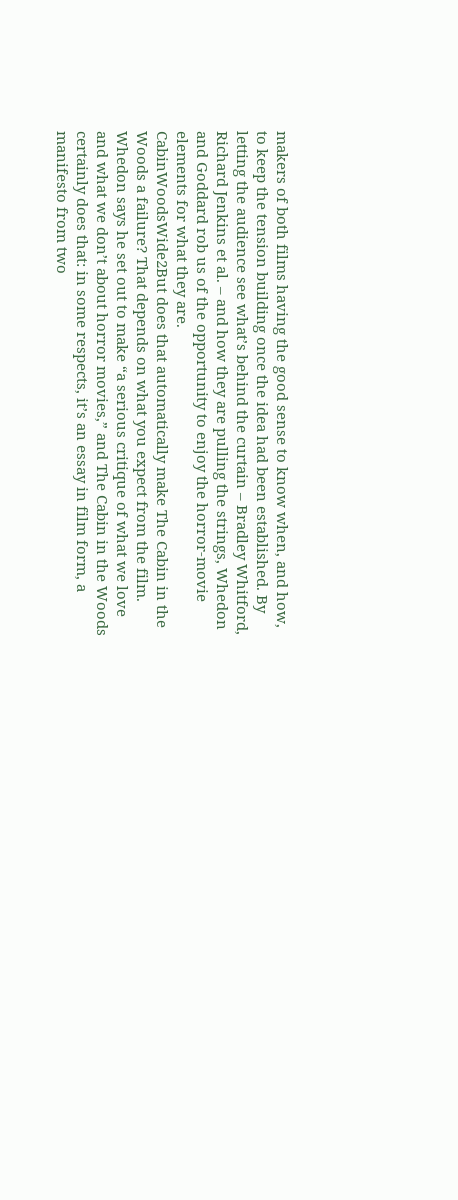makers of both films having the good sense to know when, and how, to keep the tension building once the idea had been established. By letting the audience see what’s behind the curtain – Bradley Whitford, Richard Jenkins et al. – and how they are pulling the strings, Whedon and Goddard rob us of the opportunity to enjoy the horror-movie elements for what they are.
CabinWoodsWide2But does that automatically make The Cabin in the Woods a failure? That depends on what you expect from the film. Whedon says he set out to make “a serious critique of what we love and what we don’t about horror movies,” and The Cabin in the Woods certainly does that: in some respects, it’s an essay in film form, a manifesto from two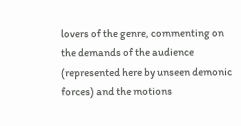lovers of the genre, commenting on the demands of the audience (represented here by unseen demonic forces) and the motions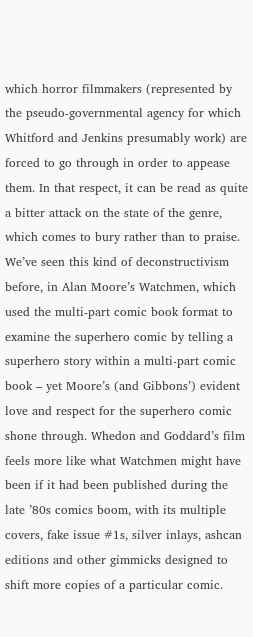which horror filmmakers (represented by the pseudo-governmental agency for which Whitford and Jenkins presumably work) are forced to go through in order to appease them. In that respect, it can be read as quite a bitter attack on the state of the genre, which comes to bury rather than to praise. We’ve seen this kind of deconstructivism before, in Alan Moore’s Watchmen, which used the multi-part comic book format to examine the superhero comic by telling a superhero story within a multi-part comic book – yet Moore’s (and Gibbons’) evident love and respect for the superhero comic shone through. Whedon and Goddard’s film feels more like what Watchmen might have been if it had been published during the late ’80s comics boom, with its multiple covers, fake issue #1s, silver inlays, ashcan editions and other gimmicks designed to shift more copies of a particular comic.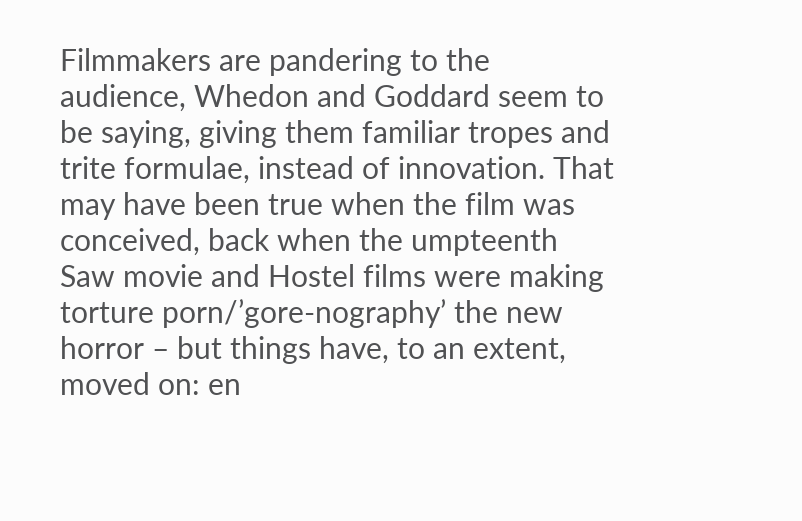Filmmakers are pandering to the audience, Whedon and Goddard seem to be saying, giving them familiar tropes and trite formulae, instead of innovation. That may have been true when the film was conceived, back when the umpteenth Saw movie and Hostel films were making torture porn/’gore-nography’ the new horror – but things have, to an extent, moved on: en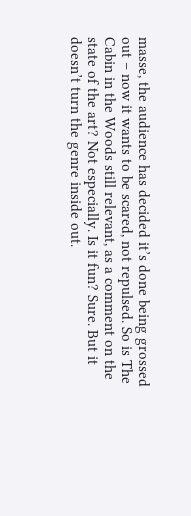masse, the audience has decided it’s done being grossed out – now it wants to be scared, not repulsed. So is The Cabin in the Woods still relevant, as a comment on the state of the art? Not especially. Is it fun? Sure. But it doesn’t turn the genre inside out.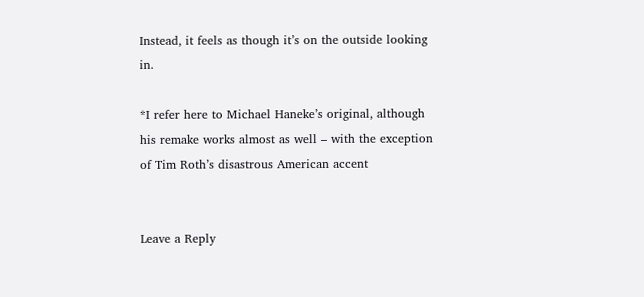Instead, it feels as though it’s on the outside looking in.

*I refer here to Michael Haneke’s original, although his remake works almost as well – with the exception of Tim Roth’s disastrous American accent


Leave a Reply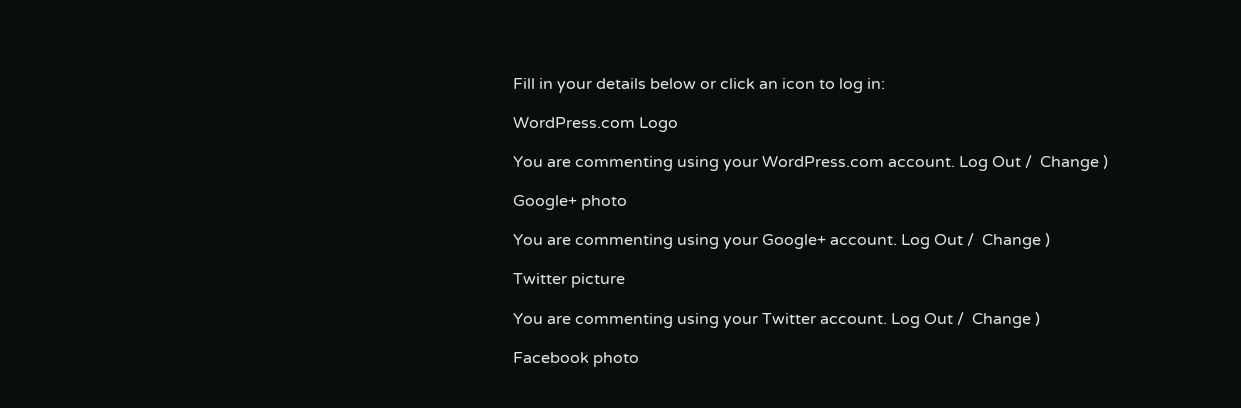Fill in your details below or click an icon to log in:

WordPress.com Logo

You are commenting using your WordPress.com account. Log Out /  Change )

Google+ photo

You are commenting using your Google+ account. Log Out /  Change )

Twitter picture

You are commenting using your Twitter account. Log Out /  Change )

Facebook photo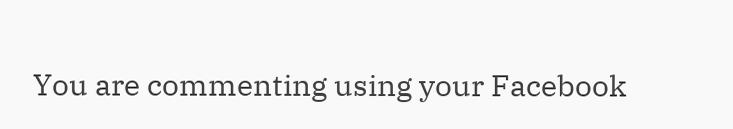You are commenting using your Facebook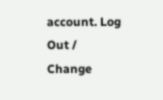account. Log Out /  Change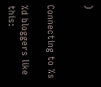)


Connecting to %s

%d bloggers like this: